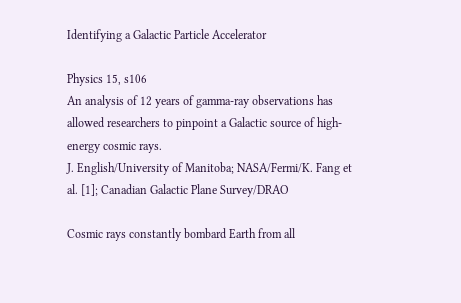Identifying a Galactic Particle Accelerator

Physics 15, s106
An analysis of 12 years of gamma-ray observations has allowed researchers to pinpoint a Galactic source of high-energy cosmic rays.
J. English/University of Manitoba; NASA/Fermi/K. Fang et al. [1]; Canadian Galactic Plane Survey/DRAO

Cosmic rays constantly bombard Earth from all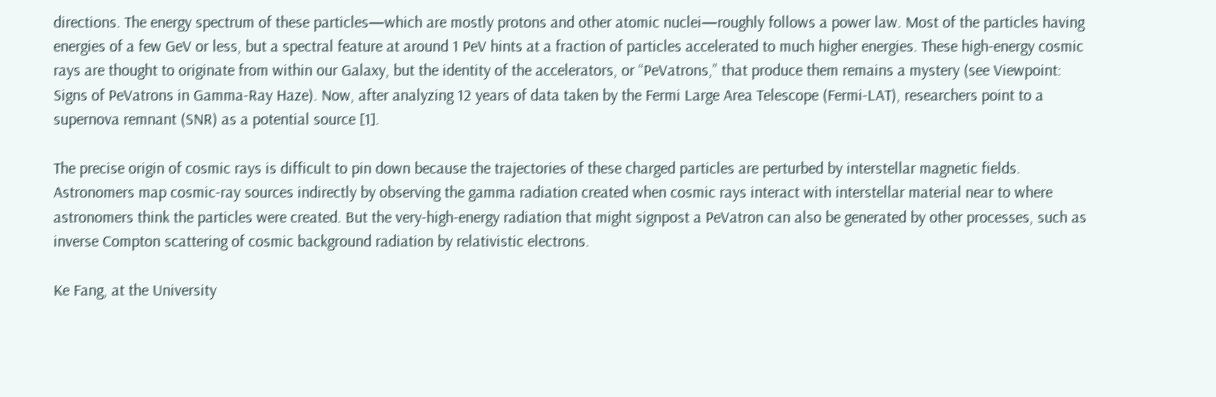directions. The energy spectrum of these particles—which are mostly protons and other atomic nuclei—roughly follows a power law. Most of the particles having energies of a few GeV or less, but a spectral feature at around 1 PeV hints at a fraction of particles accelerated to much higher energies. These high-energy cosmic rays are thought to originate from within our Galaxy, but the identity of the accelerators, or “PeVatrons,” that produce them remains a mystery (see Viewpoint: Signs of PeVatrons in Gamma-Ray Haze). Now, after analyzing 12 years of data taken by the Fermi Large Area Telescope (Fermi-LAT), researchers point to a supernova remnant (SNR) as a potential source [1].

The precise origin of cosmic rays is difficult to pin down because the trajectories of these charged particles are perturbed by interstellar magnetic fields. Astronomers map cosmic-ray sources indirectly by observing the gamma radiation created when cosmic rays interact with interstellar material near to where astronomers think the particles were created. But the very-high-energy radiation that might signpost a PeVatron can also be generated by other processes, such as inverse Compton scattering of cosmic background radiation by relativistic electrons.

Ke Fang, at the University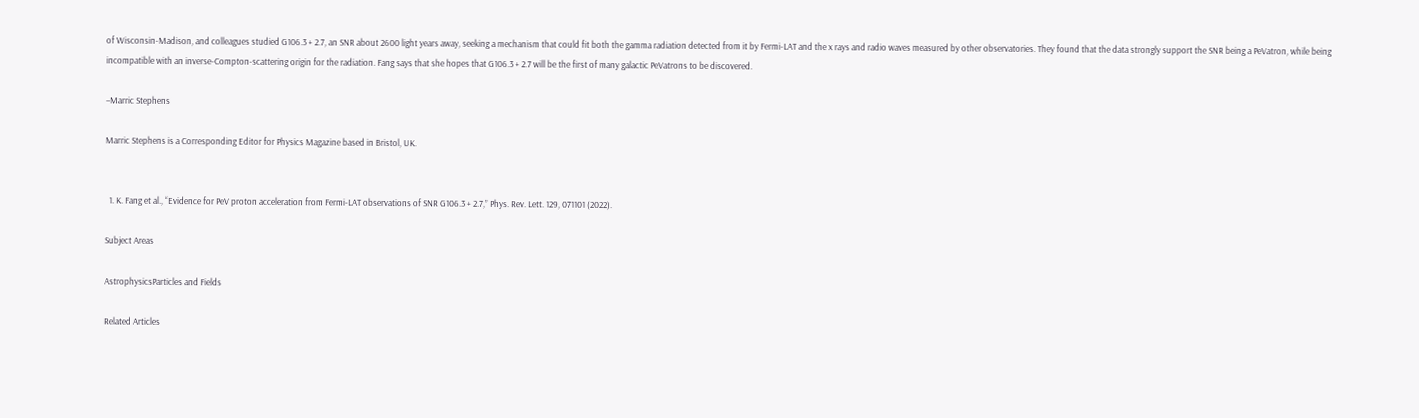of Wisconsin-Madison, and colleagues studied G106.3 + 2.7, an SNR about 2600 light years away, seeking a mechanism that could fit both the gamma radiation detected from it by Fermi-LAT and the x rays and radio waves measured by other observatories. They found that the data strongly support the SNR being a PeVatron, while being incompatible with an inverse-Compton-scattering origin for the radiation. Fang says that she hopes that G106.3 + 2.7 will be the first of many galactic PeVatrons to be discovered.

–Marric Stephens

Marric Stephens is a Corresponding Editor for Physics Magazine based in Bristol, UK.


  1. K. Fang et al., “Evidence for PeV proton acceleration from Fermi-LAT observations of SNR G106.3 + 2.7,” Phys. Rev. Lett. 129, 071101 (2022).

Subject Areas

AstrophysicsParticles and Fields

Related Articles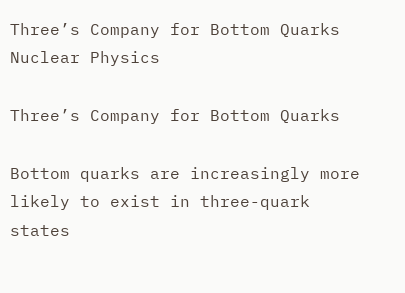Three’s Company for Bottom Quarks
Nuclear Physics

Three’s Company for Bottom Quarks

Bottom quarks are increasingly more likely to exist in three-quark states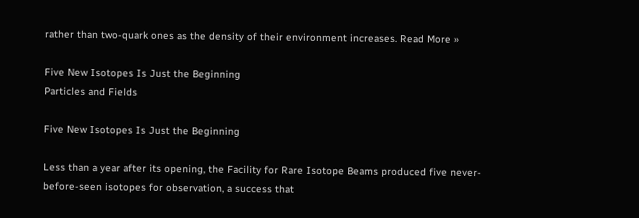rather than two-quark ones as the density of their environment increases. Read More »

Five New Isotopes Is Just the Beginning
Particles and Fields

Five New Isotopes Is Just the Beginning

Less than a year after its opening, the Facility for Rare Isotope Beams produced five never-before-seen isotopes for observation, a success that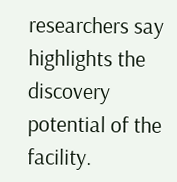researchers say highlights the discovery potential of the facility.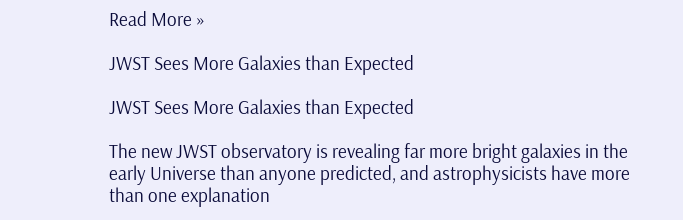Read More »

JWST Sees More Galaxies than Expected

JWST Sees More Galaxies than Expected

The new JWST observatory is revealing far more bright galaxies in the early Universe than anyone predicted, and astrophysicists have more than one explanation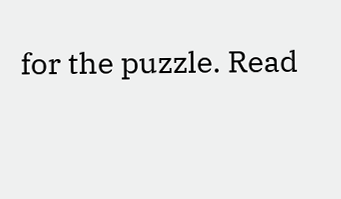for the puzzle. Read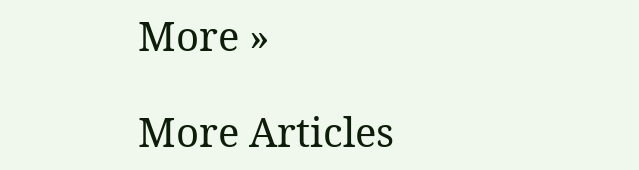More »

More Articles